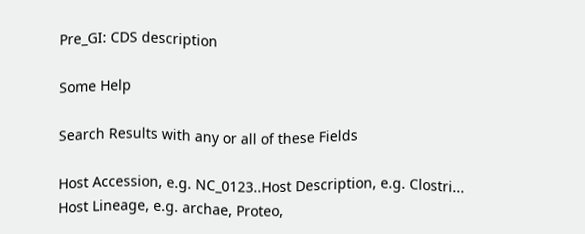Pre_GI: CDS description

Some Help

Search Results with any or all of these Fields

Host Accession, e.g. NC_0123..Host Description, e.g. Clostri...
Host Lineage, e.g. archae, Proteo,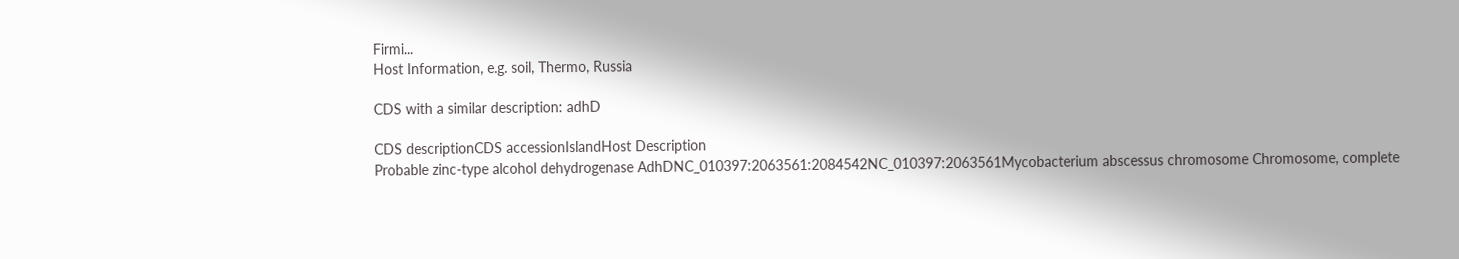Firmi...
Host Information, e.g. soil, Thermo, Russia

CDS with a similar description: adhD

CDS descriptionCDS accessionIslandHost Description
Probable zinc-type alcohol dehydrogenase AdhDNC_010397:2063561:2084542NC_010397:2063561Mycobacterium abscessus chromosome Chromosome, complete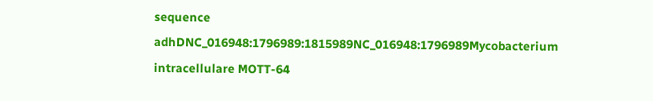sequence
adhDNC_016948:1796989:1815989NC_016948:1796989Mycobacterium intracellulare MOTT-64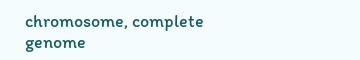chromosome, complete genome